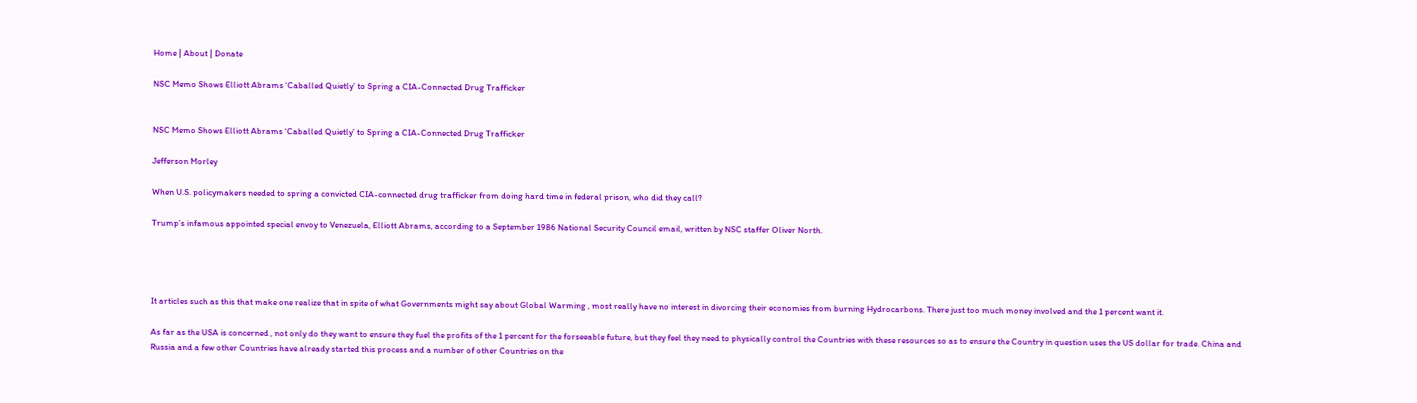Home | About | Donate

NSC Memo Shows Elliott Abrams ‘Caballed Quietly’ to Spring a CIA-Connected Drug Trafficker


NSC Memo Shows Elliott Abrams ‘Caballed Quietly’ to Spring a CIA-Connected Drug Trafficker

Jefferson Morley

When U.S. policymakers needed to spring a convicted CIA-connected drug trafficker from doing hard time in federal prison, who did they call?

Trump’s infamous appointed special envoy to Venezuela, Elliott Abrams, according to a September 1986 National Security Council email, written by NSC staffer Oliver North.




It articles such as this that make one realize that in spite of what Governments might say about Global Warming , most really have no interest in divorcing their economies from burning Hydrocarbons. There just too much money involved and the 1 percent want it.

As far as the USA is concerned , not only do they want to ensure they fuel the profits of the 1 percent for the forseeable future, but they feel they need to physically control the Countries with these resources so as to ensure the Country in question uses the US dollar for trade. China and Russia and a few other Countries have already started this process and a number of other Countries on the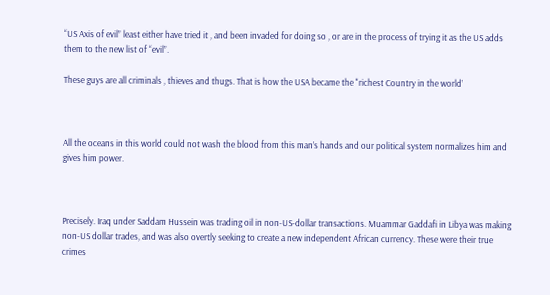“US Axis of evil” least either have tried it , and been invaded for doing so , or are in the process of trying it as the US adds them to the new list of “evil”.

These guys are all criminals , thieves and thugs. That is how the USA became the "richest Country in the world’



All the oceans in this world could not wash the blood from this man’s hands and our political system normalizes him and gives him power.



Precisely. Iraq under Saddam Hussein was trading oil in non-US-dollar transactions. Muammar Gaddafi in Libya was making non-US dollar trades, and was also overtly seeking to create a new independent African currency. These were their true crimes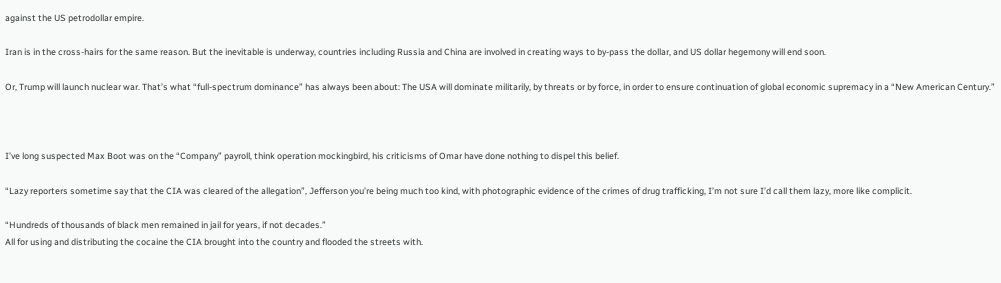against the US petrodollar empire.

Iran is in the cross-hairs for the same reason. But the inevitable is underway, countries including Russia and China are involved in creating ways to by-pass the dollar, and US dollar hegemony will end soon.

Or, Trump will launch nuclear war. That’s what “full-spectrum dominance” has always been about: The USA will dominate militarily, by threats or by force, in order to ensure continuation of global economic supremacy in a “New American Century.”



I’ve long suspected Max Boot was on the “Company” payroll, think operation mockingbird, his criticisms of Omar have done nothing to dispel this belief.

“Lazy reporters sometime say that the CIA was cleared of the allegation”, Jefferson you’re being much too kind, with photographic evidence of the crimes of drug trafficking, I’m not sure I’d call them lazy, more like complicit.

“Hundreds of thousands of black men remained in jail for years, if not decades.”
All for using and distributing the cocaine the CIA brought into the country and flooded the streets with.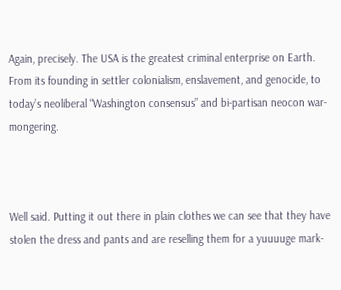Again, precisely. The USA is the greatest criminal enterprise on Earth. From its founding in settler colonialism, enslavement, and genocide, to today’s neoliberal “Washington consensus” and bi-partisan neocon war-mongering.



Well said. Putting it out there in plain clothes we can see that they have stolen the dress and pants and are reselling them for a yuuuuge mark-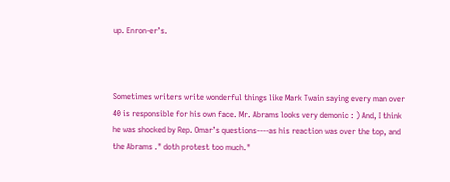up. Enron-er’s.



Sometimes writers write wonderful things like Mark Twain saying every man over 40 is responsible for his own face. Mr. Abrams looks very demonic : ) And, I think he was shocked by Rep. Omar’s questions----as his reaction was over the top, and the Abrams ." doth protest too much."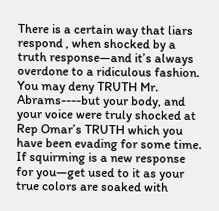There is a certain way that liars respond , when shocked by a truth response—and it’s always overdone to a ridiculous fashion. You may deny TRUTH Mr. Abrams----but your body, and your voice were truly shocked at Rep Omar’s TRUTH which you have been evading for some time. If squirming is a new response for you—get used to it as your true colors are soaked with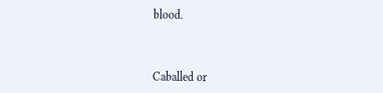blood.



Caballed or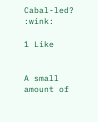Cabal-led? :wink:

1 Like


A small amount of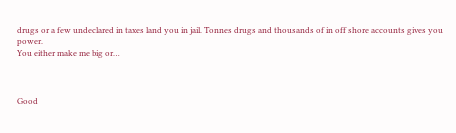drugs or a few undeclared in taxes land you in jail. Tonnes drugs and thousands of in off shore accounts gives you power.
You either make me big or…



Good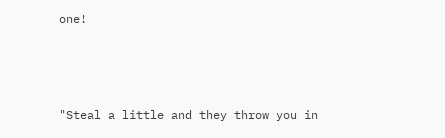one!



"Steal a little and they throw you in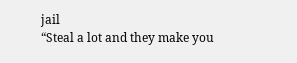jail
“Steal a lot and they make you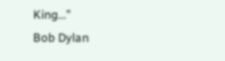King…”
Bob Dylan